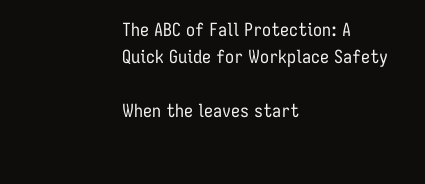The ABC of Fall Protection: A Quick Guide for Workplace Safety

When the leaves start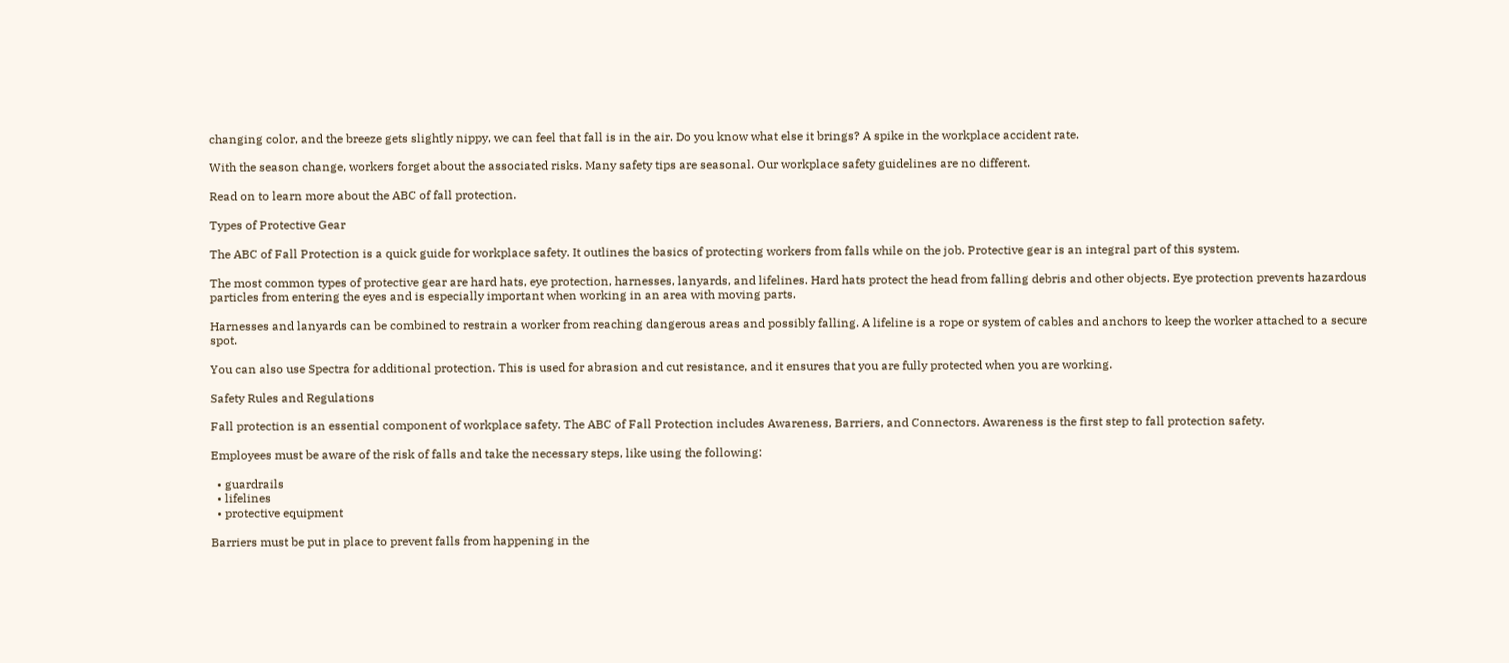changing color, and the breeze gets slightly nippy, we can feel that fall is in the air. Do you know what else it brings? A spike in the workplace accident rate.

With the season change, workers forget about the associated risks. Many safety tips are seasonal. Our workplace safety guidelines are no different.

Read on to learn more about the ABC of fall protection.

Types of Protective Gear

The ABC of Fall Protection is a quick guide for workplace safety. It outlines the basics of protecting workers from falls while on the job. Protective gear is an integral part of this system.

The most common types of protective gear are hard hats, eye protection, harnesses, lanyards, and lifelines. Hard hats protect the head from falling debris and other objects. Eye protection prevents hazardous particles from entering the eyes and is especially important when working in an area with moving parts.

Harnesses and lanyards can be combined to restrain a worker from reaching dangerous areas and possibly falling. A lifeline is a rope or system of cables and anchors to keep the worker attached to a secure spot.

You can also use Spectra for additional protection. This is used for abrasion and cut resistance, and it ensures that you are fully protected when you are working.

Safety Rules and Regulations

Fall protection is an essential component of workplace safety. The ABC of Fall Protection includes Awareness, Barriers, and Connectors. Awareness is the first step to fall protection safety.

Employees must be aware of the risk of falls and take the necessary steps, like using the following:

  • guardrails
  • lifelines
  • protective equipment

Barriers must be put in place to prevent falls from happening in the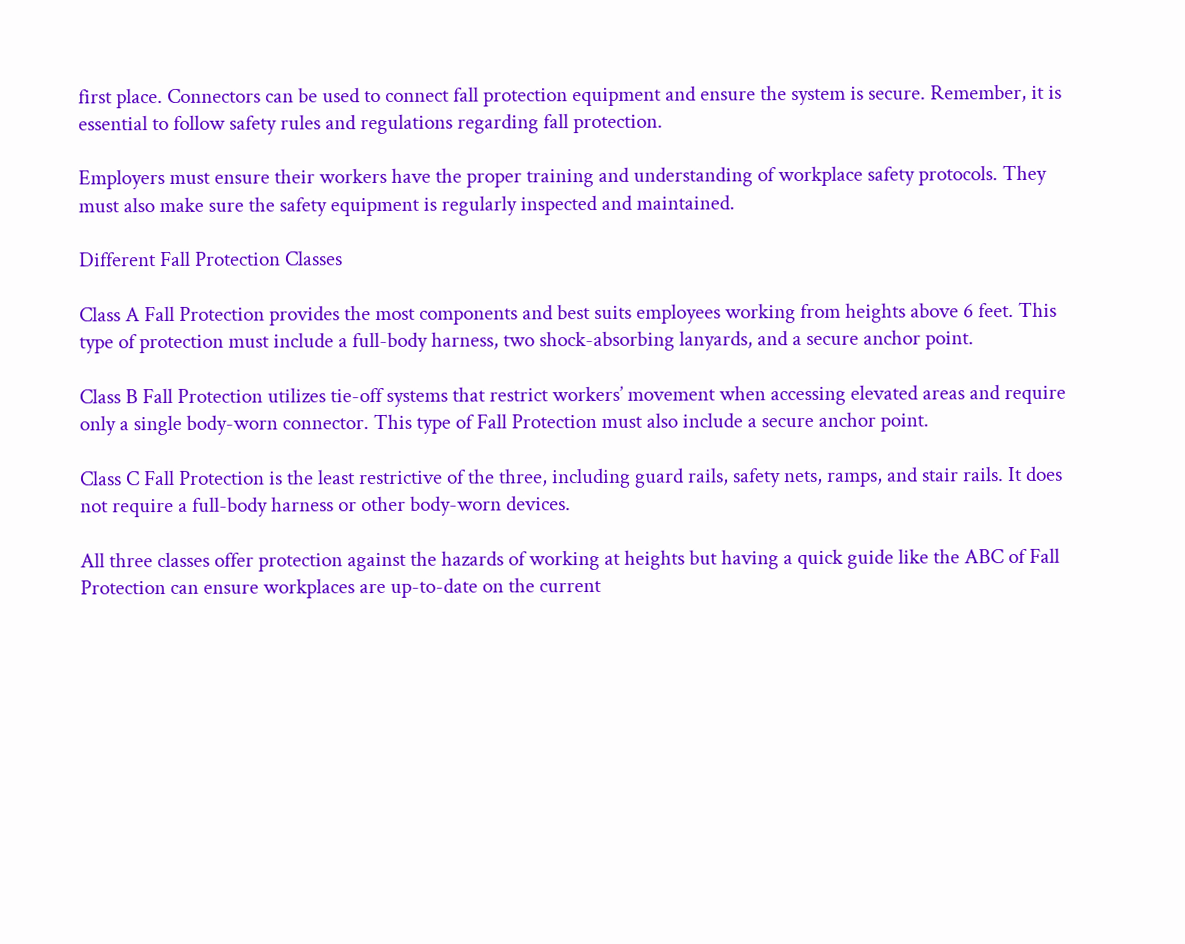first place. Connectors can be used to connect fall protection equipment and ensure the system is secure. Remember, it is essential to follow safety rules and regulations regarding fall protection.

Employers must ensure their workers have the proper training and understanding of workplace safety protocols. They must also make sure the safety equipment is regularly inspected and maintained.

Different Fall Protection Classes

Class A Fall Protection provides the most components and best suits employees working from heights above 6 feet. This type of protection must include a full-body harness, two shock-absorbing lanyards, and a secure anchor point.

Class B Fall Protection utilizes tie-off systems that restrict workers’ movement when accessing elevated areas and require only a single body-worn connector. This type of Fall Protection must also include a secure anchor point.

Class C Fall Protection is the least restrictive of the three, including guard rails, safety nets, ramps, and stair rails. It does not require a full-body harness or other body-worn devices.

All three classes offer protection against the hazards of working at heights but having a quick guide like the ABC of Fall Protection can ensure workplaces are up-to-date on the current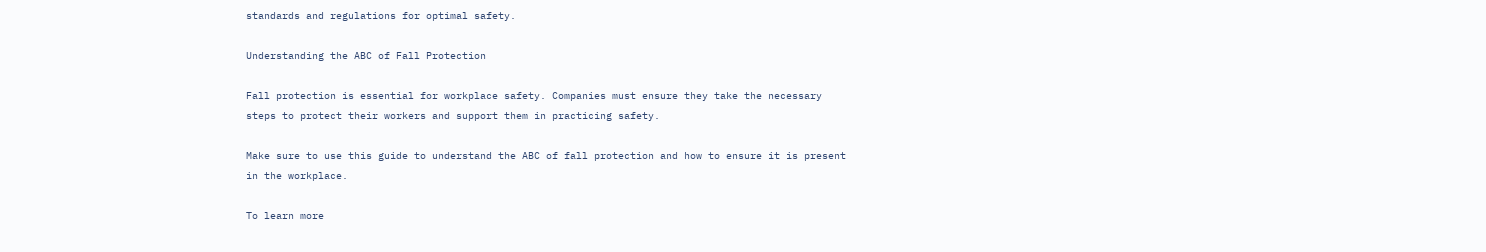standards and regulations for optimal safety.

Understanding the ABC of Fall Protection

Fall protection is essential for workplace safety. Companies must ensure they take the necessary steps to protect their workers and support them in practicing safety.

Make sure to use this guide to understand the ABC of fall protection and how to ensure it is present in the workplace.

To learn more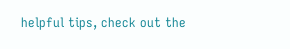helpful tips, check out the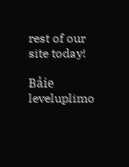rest of our site today!

Bảie leveluplimo